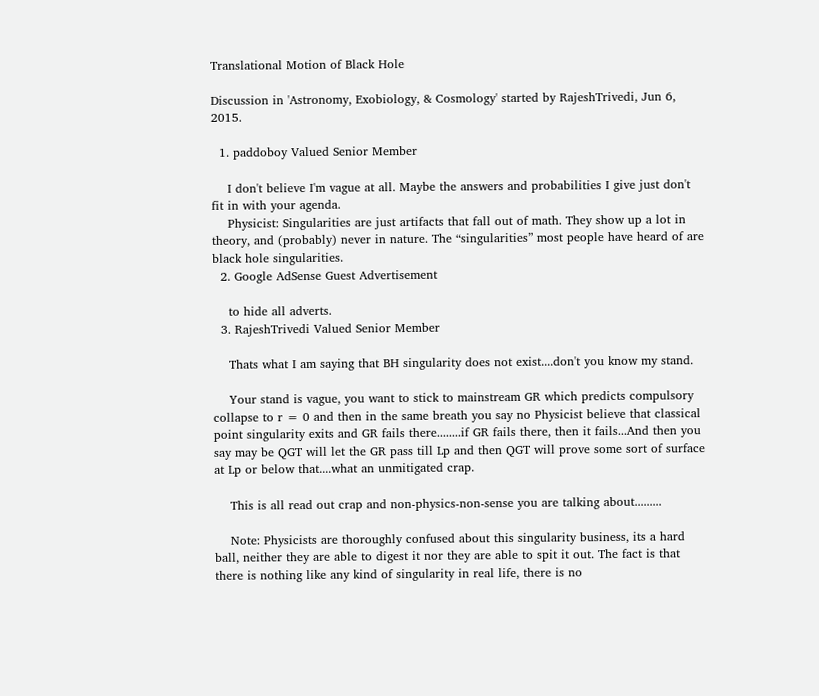Translational Motion of Black Hole

Discussion in 'Astronomy, Exobiology, & Cosmology' started by RajeshTrivedi, Jun 6, 2015.

  1. paddoboy Valued Senior Member

    I don't believe I'm vague at all. Maybe the answers and probabilities I give just don't fit in with your agenda.
    Physicist: Singularities are just artifacts that fall out of math. They show up a lot in theory, and (probably) never in nature. The “singularities” most people have heard of are black hole singularities.
  2. Google AdSense Guest Advertisement

    to hide all adverts.
  3. RajeshTrivedi Valued Senior Member

    Thats what I am saying that BH singularity does not exist....don't you know my stand.

    Your stand is vague, you want to stick to mainstream GR which predicts compulsory collapse to r = 0 and then in the same breath you say no Physicist believe that classical point singularity exits and GR fails there........if GR fails there, then it fails...And then you say may be QGT will let the GR pass till Lp and then QGT will prove some sort of surface at Lp or below that....what an unmitigated crap.

    This is all read out crap and non-physics-non-sense you are talking about.........

    Note: Physicists are thoroughly confused about this singularity business, its a hard ball, neither they are able to digest it nor they are able to spit it out. The fact is that there is nothing like any kind of singularity in real life, there is no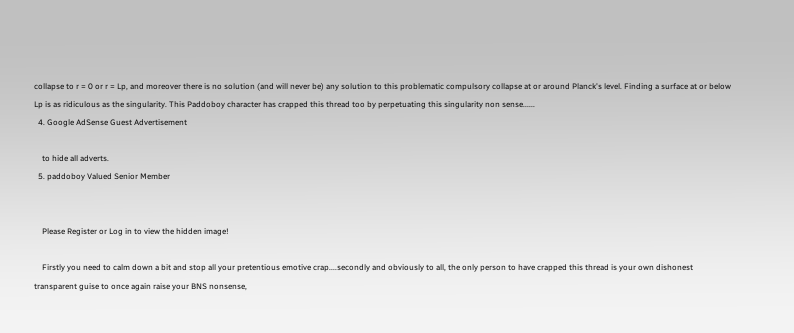collapse to r = 0 or r = Lp, and moreover there is no solution (and will never be) any solution to this problematic compulsory collapse at or around Planck's level. Finding a surface at or below Lp is as ridiculous as the singularity. This Paddoboy character has crapped this thread too by perpetuating this singularity non sense......
  4. Google AdSense Guest Advertisement

    to hide all adverts.
  5. paddoboy Valued Senior Member


    Please Register or Log in to view the hidden image!

    Firstly you need to calm down a bit and stop all your pretentious emotive crap....secondly and obviously to all, the only person to have crapped this thread is your own dishonest transparent guise to once again raise your BNS nonsense,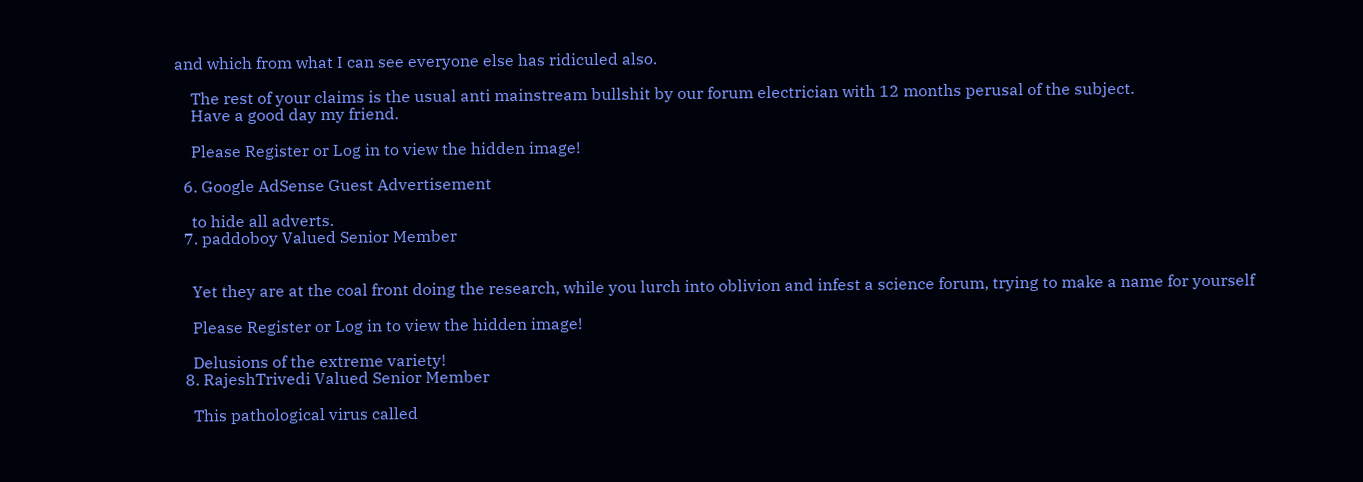and which from what I can see everyone else has ridiculed also.

    The rest of your claims is the usual anti mainstream bullshit by our forum electrician with 12 months perusal of the subject.
    Have a good day my friend.

    Please Register or Log in to view the hidden image!

  6. Google AdSense Guest Advertisement

    to hide all adverts.
  7. paddoboy Valued Senior Member


    Yet they are at the coal front doing the research, while you lurch into oblivion and infest a science forum, trying to make a name for yourself

    Please Register or Log in to view the hidden image!

    Delusions of the extreme variety!
  8. RajeshTrivedi Valued Senior Member

    This pathological virus called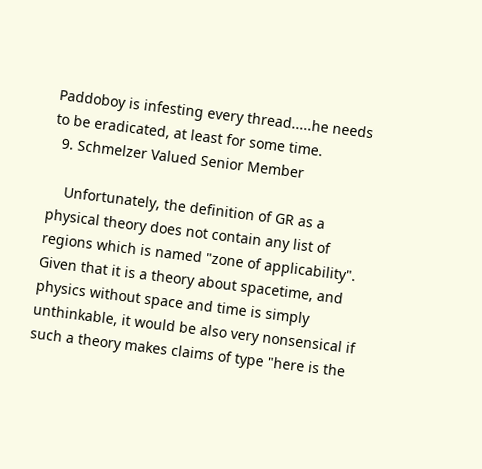Paddoboy is infesting every thread.....he needs to be eradicated, at least for some time.
  9. Schmelzer Valued Senior Member

    Unfortunately, the definition of GR as a physical theory does not contain any list of regions which is named "zone of applicability". Given that it is a theory about spacetime, and physics without space and time is simply unthinkable, it would be also very nonsensical if such a theory makes claims of type "here is the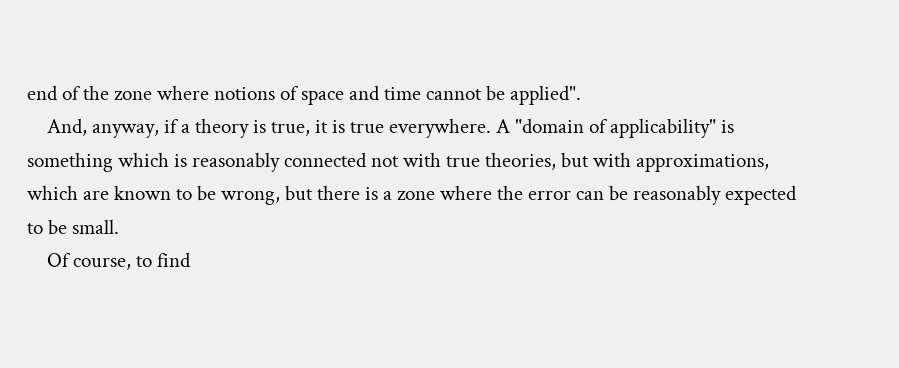end of the zone where notions of space and time cannot be applied".
    And, anyway, if a theory is true, it is true everywhere. A "domain of applicability" is something which is reasonably connected not with true theories, but with approximations, which are known to be wrong, but there is a zone where the error can be reasonably expected to be small.
    Of course, to find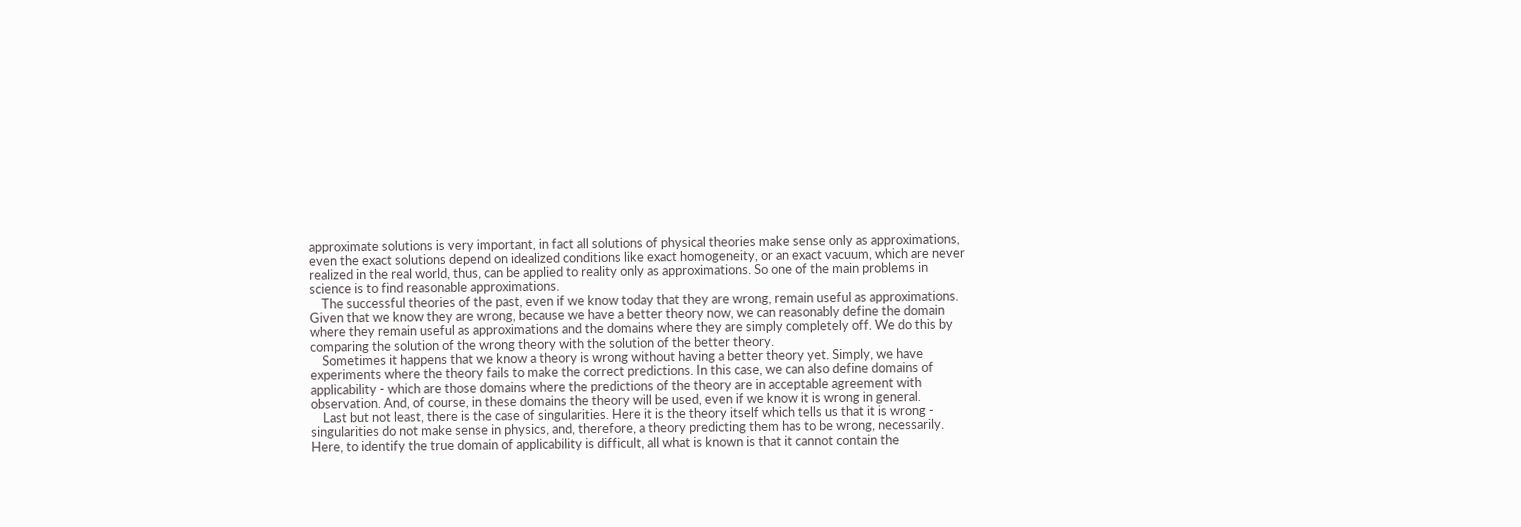approximate solutions is very important, in fact all solutions of physical theories make sense only as approximations, even the exact solutions depend on idealized conditions like exact homogeneity, or an exact vacuum, which are never realized in the real world, thus, can be applied to reality only as approximations. So one of the main problems in science is to find reasonable approximations.
    The successful theories of the past, even if we know today that they are wrong, remain useful as approximations. Given that we know they are wrong, because we have a better theory now, we can reasonably define the domain where they remain useful as approximations and the domains where they are simply completely off. We do this by comparing the solution of the wrong theory with the solution of the better theory.
    Sometimes it happens that we know a theory is wrong without having a better theory yet. Simply, we have experiments where the theory fails to make the correct predictions. In this case, we can also define domains of applicability - which are those domains where the predictions of the theory are in acceptable agreement with observation. And, of course, in these domains the theory will be used, even if we know it is wrong in general.
    Last but not least, there is the case of singularities. Here it is the theory itself which tells us that it is wrong - singularities do not make sense in physics, and, therefore, a theory predicting them has to be wrong, necessarily. Here, to identify the true domain of applicability is difficult, all what is known is that it cannot contain the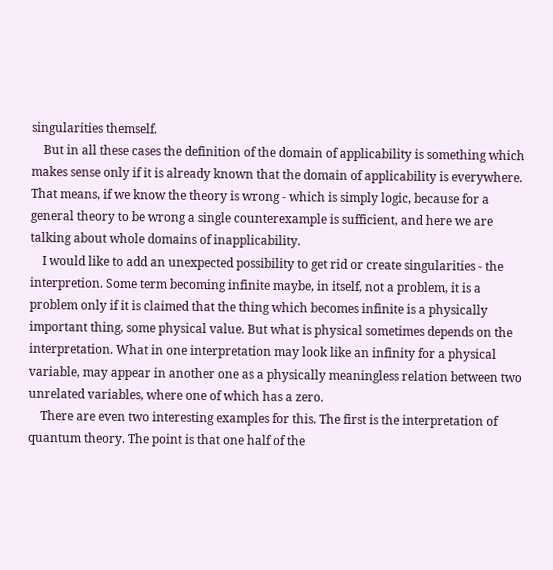singularities themself.
    But in all these cases the definition of the domain of applicability is something which makes sense only if it is already known that the domain of applicability is everywhere. That means, if we know the theory is wrong - which is simply logic, because for a general theory to be wrong a single counterexample is sufficient, and here we are talking about whole domains of inapplicability.
    I would like to add an unexpected possibility to get rid or create singularities - the interpretion. Some term becoming infinite maybe, in itself, not a problem, it is a problem only if it is claimed that the thing which becomes infinite is a physically important thing, some physical value. But what is physical sometimes depends on the interpretation. What in one interpretation may look like an infinity for a physical variable, may appear in another one as a physically meaningless relation between two unrelated variables, where one of which has a zero.
    There are even two interesting examples for this. The first is the interpretation of quantum theory. The point is that one half of the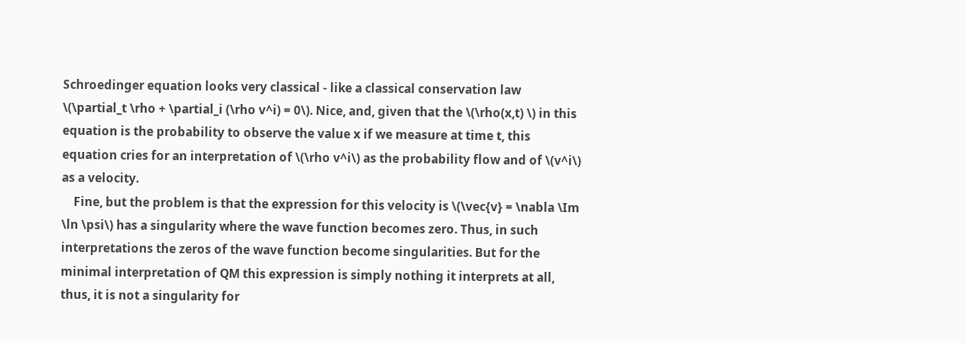Schroedinger equation looks very classical - like a classical conservation law \(\partial_t \rho + \partial_i (\rho v^i) = 0\). Nice, and, given that the \(\rho(x,t) \) in this equation is the probability to observe the value x if we measure at time t, this equation cries for an interpretation of \(\rho v^i\) as the probability flow and of \(v^i\) as a velocity.
    Fine, but the problem is that the expression for this velocity is \(\vec{v} = \nabla \Im \ln \psi\) has a singularity where the wave function becomes zero. Thus, in such interpretations the zeros of the wave function become singularities. But for the minimal interpretation of QM this expression is simply nothing it interprets at all, thus, it is not a singularity for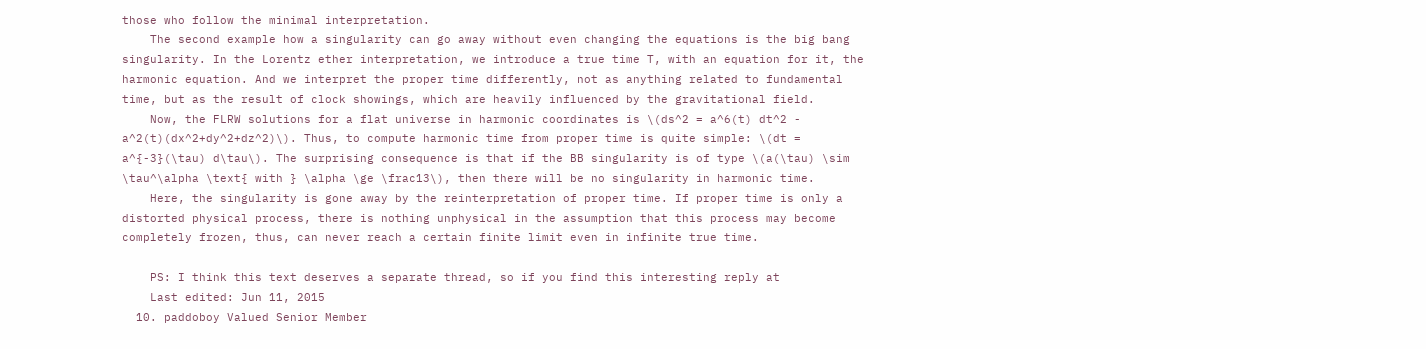those who follow the minimal interpretation.
    The second example how a singularity can go away without even changing the equations is the big bang singularity. In the Lorentz ether interpretation, we introduce a true time T, with an equation for it, the harmonic equation. And we interpret the proper time differently, not as anything related to fundamental time, but as the result of clock showings, which are heavily influenced by the gravitational field.
    Now, the FLRW solutions for a flat universe in harmonic coordinates is \(ds^2 = a^6(t) dt^2 - a^2(t)(dx^2+dy^2+dz^2)\). Thus, to compute harmonic time from proper time is quite simple: \(dt = a^{-3}(\tau) d\tau\). The surprising consequence is that if the BB singularity is of type \(a(\tau) \sim \tau^\alpha \text{ with } \alpha \ge \frac13\), then there will be no singularity in harmonic time.
    Here, the singularity is gone away by the reinterpretation of proper time. If proper time is only a distorted physical process, there is nothing unphysical in the assumption that this process may become completely frozen, thus, can never reach a certain finite limit even in infinite true time.

    PS: I think this text deserves a separate thread, so if you find this interesting reply at
    Last edited: Jun 11, 2015
  10. paddoboy Valued Senior Member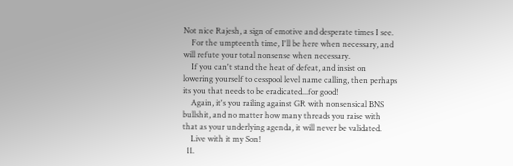Not nice Rajesh, a sign of emotive and desperate times I see.
    For the umpteenth time, I'll be here when necessary, and will refute your total nonsense when necessary.
    If you can't stand the heat of defeat, and insist on lowering yourself to cesspool level name calling, then perhaps its you that needs to be eradicated...for good!
    Again, it's you railing against GR with nonsensical BNS bullshit, and no matter how many threads you raise with that as your underlying agenda, it will never be validated.
    Live with it my Son!
  11.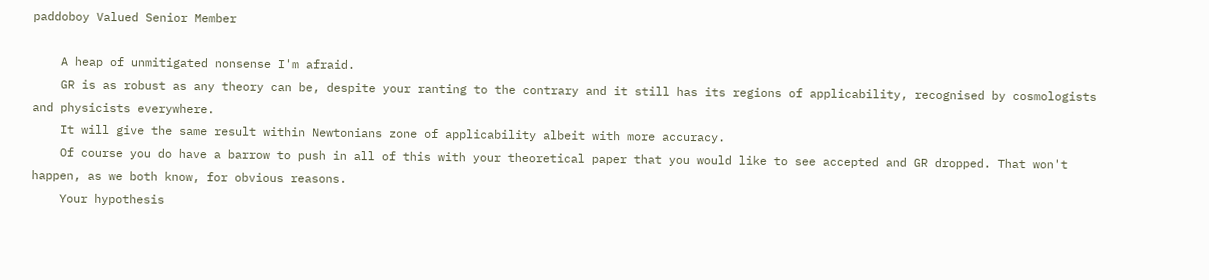paddoboy Valued Senior Member

    A heap of unmitigated nonsense I'm afraid.
    GR is as robust as any theory can be, despite your ranting to the contrary and it still has its regions of applicability, recognised by cosmologists and physicists everywhere.
    It will give the same result within Newtonians zone of applicability albeit with more accuracy.
    Of course you do have a barrow to push in all of this with your theoretical paper that you would like to see accepted and GR dropped. That won't happen, as we both know, for obvious reasons.
    Your hypothesis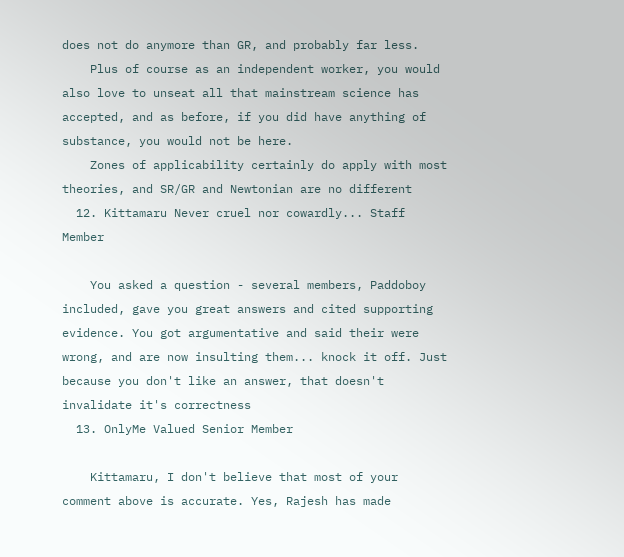does not do anymore than GR, and probably far less.
    Plus of course as an independent worker, you would also love to unseat all that mainstream science has accepted, and as before, if you did have anything of substance, you would not be here.
    Zones of applicability certainly do apply with most theories, and SR/GR and Newtonian are no different
  12. Kittamaru Never cruel nor cowardly... Staff Member

    You asked a question - several members, Paddoboy included, gave you great answers and cited supporting evidence. You got argumentative and said their were wrong, and are now insulting them... knock it off. Just because you don't like an answer, that doesn't invalidate it's correctness
  13. OnlyMe Valued Senior Member

    Kittamaru, I don't believe that most of your comment above is accurate. Yes, Rajesh has made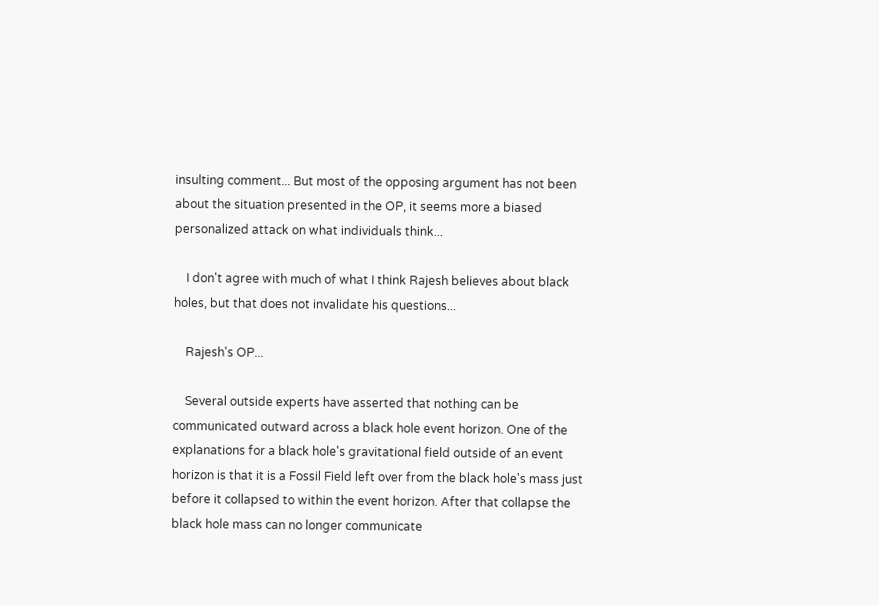insulting comment... But most of the opposing argument has not been about the situation presented in the OP, it seems more a biased personalized attack on what individuals think...

    I don't agree with much of what I think Rajesh believes about black holes, but that does not invalidate his questions...

    Rajesh's OP...

    Several outside experts have asserted that nothing can be communicated outward across a black hole event horizon. One of the explanations for a black hole's gravitational field outside of an event horizon is that it is a Fossil Field left over from the black hole's mass just before it collapsed to within the event horizon. After that collapse the black hole mass can no longer communicate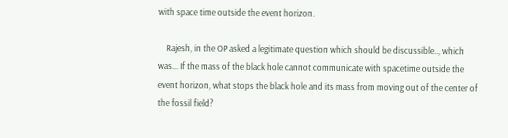with space time outside the event horizon.

    Rajesh, in the OP asked a legitimate question which should be discussible.., which was... If the mass of the black hole cannot communicate with spacetime outside the event horizon, what stops the black hole and its mass from moving out of the center of the fossil field?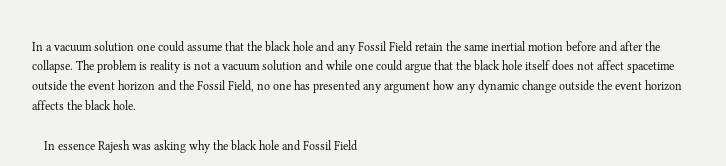In a vacuum solution one could assume that the black hole and any Fossil Field retain the same inertial motion before and after the collapse. The problem is reality is not a vacuum solution and while one could argue that the black hole itself does not affect spacetime outside the event horizon and the Fossil Field, no one has presented any argument how any dynamic change outside the event horizon affects the black hole.

    In essence Rajesh was asking why the black hole and Fossil Field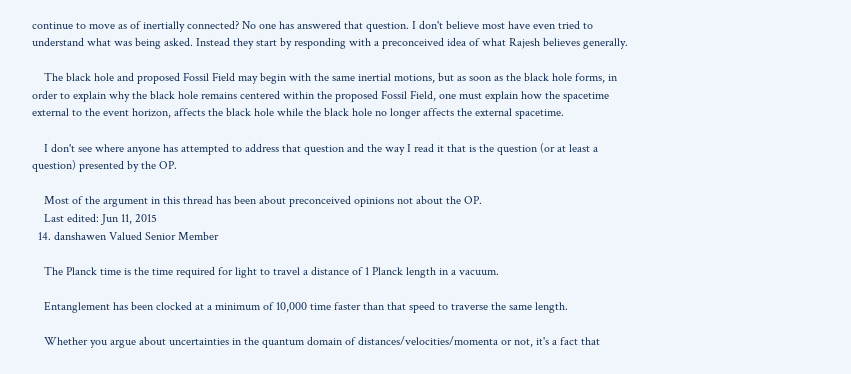continue to move as of inertially connected? No one has answered that question. I don't believe most have even tried to understand what was being asked. Instead they start by responding with a preconceived idea of what Rajesh believes generally.

    The black hole and proposed Fossil Field may begin with the same inertial motions, but as soon as the black hole forms, in order to explain why the black hole remains centered within the proposed Fossil Field, one must explain how the spacetime external to the event horizon, affects the black hole while the black hole no longer affects the external spacetime.

    I don't see where anyone has attempted to address that question and the way I read it that is the question (or at least a question) presented by the OP.

    Most of the argument in this thread has been about preconceived opinions not about the OP.
    Last edited: Jun 11, 2015
  14. danshawen Valued Senior Member

    The Planck time is the time required for light to travel a distance of 1 Planck length in a vacuum.

    Entanglement has been clocked at a minimum of 10,000 time faster than that speed to traverse the same length.

    Whether you argue about uncertainties in the quantum domain of distances/velocities/momenta or not, it's a fact that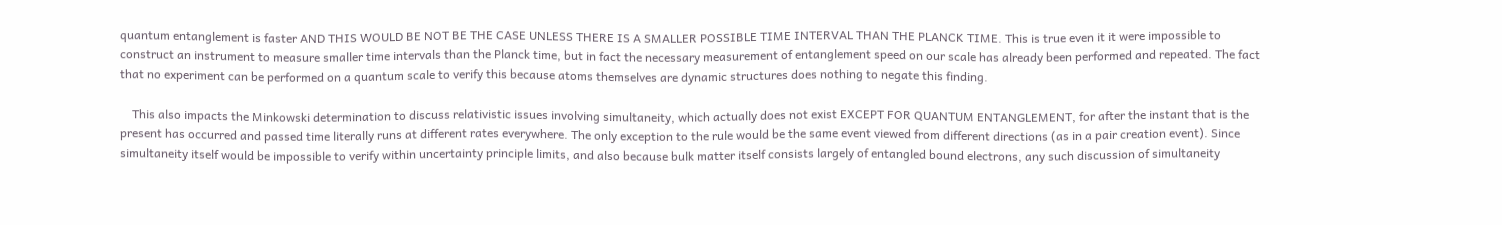quantum entanglement is faster AND THIS WOULD BE NOT BE THE CASE UNLESS THERE IS A SMALLER POSSIBLE TIME INTERVAL THAN THE PLANCK TIME. This is true even it it were impossible to construct an instrument to measure smaller time intervals than the Planck time, but in fact the necessary measurement of entanglement speed on our scale has already been performed and repeated. The fact that no experiment can be performed on a quantum scale to verify this because atoms themselves are dynamic structures does nothing to negate this finding.

    This also impacts the Minkowski determination to discuss relativistic issues involving simultaneity, which actually does not exist EXCEPT FOR QUANTUM ENTANGLEMENT, for after the instant that is the present has occurred and passed time literally runs at different rates everywhere. The only exception to the rule would be the same event viewed from different directions (as in a pair creation event). Since simultaneity itself would be impossible to verify within uncertainty principle limits, and also because bulk matter itself consists largely of entangled bound electrons, any such discussion of simultaneity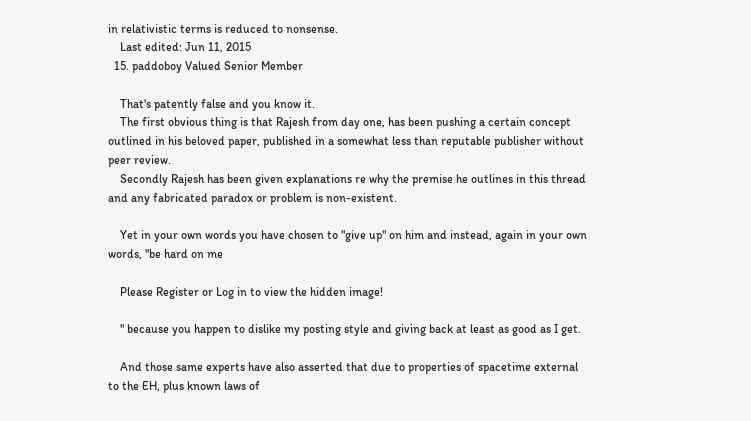in relativistic terms is reduced to nonsense.
    Last edited: Jun 11, 2015
  15. paddoboy Valued Senior Member

    That's patently false and you know it.
    The first obvious thing is that Rajesh from day one, has been pushing a certain concept outlined in his beloved paper, published in a somewhat less than reputable publisher without peer review.
    Secondly Rajesh has been given explanations re why the premise he outlines in this thread and any fabricated paradox or problem is non-existent.

    Yet in your own words you have chosen to "give up" on him and instead, again in your own words, "be hard on me

    Please Register or Log in to view the hidden image!

    " because you happen to dislike my posting style and giving back at least as good as I get.

    And those same experts have also asserted that due to properties of spacetime external to the EH, plus known laws of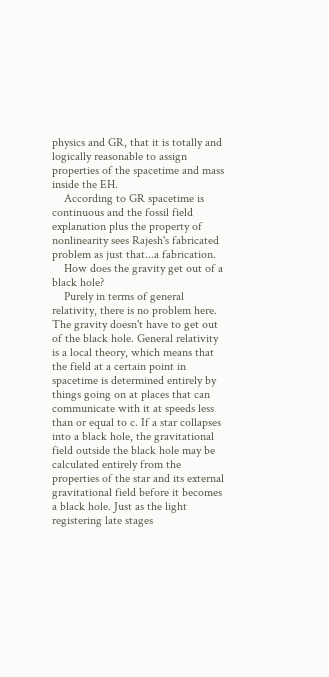physics and GR, that it is totally and logically reasonable to assign properties of the spacetime and mass inside the EH.
    According to GR spacetime is continuous and the fossil field explanation plus the property of nonlinearity sees Rajesh's fabricated problem as just that...a fabrication.
    How does the gravity get out of a black hole?
    Purely in terms of general relativity, there is no problem here. The gravity doesn't have to get out of the black hole. General relativity is a local theory, which means that the field at a certain point in spacetime is determined entirely by things going on at places that can communicate with it at speeds less than or equal to c. If a star collapses into a black hole, the gravitational field outside the black hole may be calculated entirely from the properties of the star and its external gravitational field before it becomes a black hole. Just as the light registering late stages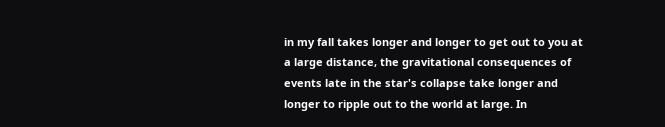in my fall takes longer and longer to get out to you at a large distance, the gravitational consequences of events late in the star's collapse take longer and longer to ripple out to the world at large. In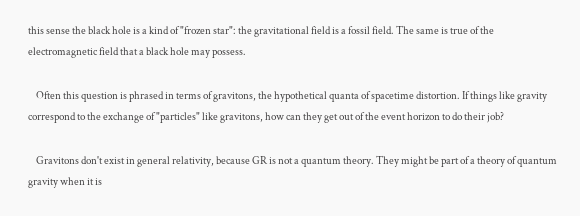this sense the black hole is a kind of "frozen star": the gravitational field is a fossil field. The same is true of the electromagnetic field that a black hole may possess.

    Often this question is phrased in terms of gravitons, the hypothetical quanta of spacetime distortion. If things like gravity correspond to the exchange of "particles" like gravitons, how can they get out of the event horizon to do their job?

    Gravitons don't exist in general relativity, because GR is not a quantum theory. They might be part of a theory of quantum gravity when it is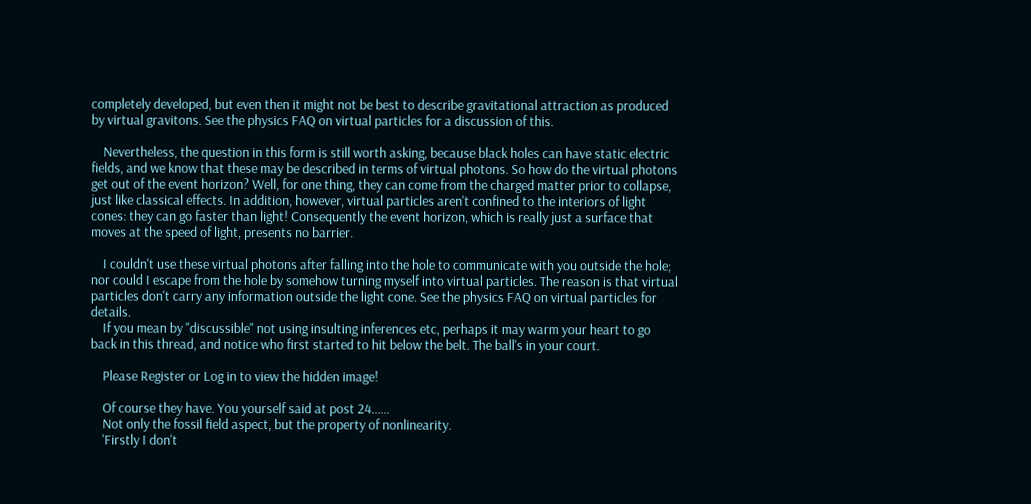completely developed, but even then it might not be best to describe gravitational attraction as produced by virtual gravitons. See the physics FAQ on virtual particles for a discussion of this.

    Nevertheless, the question in this form is still worth asking, because black holes can have static electric fields, and we know that these may be described in terms of virtual photons. So how do the virtual photons get out of the event horizon? Well, for one thing, they can come from the charged matter prior to collapse, just like classical effects. In addition, however, virtual particles aren't confined to the interiors of light cones: they can go faster than light! Consequently the event horizon, which is really just a surface that moves at the speed of light, presents no barrier.

    I couldn't use these virtual photons after falling into the hole to communicate with you outside the hole; nor could I escape from the hole by somehow turning myself into virtual particles. The reason is that virtual particles don't carry any information outside the light cone. See the physics FAQ on virtual particles for details.
    If you mean by "discussible" not using insulting inferences etc, perhaps it may warm your heart to go back in this thread, and notice who first started to hit below the belt. The ball's in your court.

    Please Register or Log in to view the hidden image!

    Of course they have. You yourself said at post 24......
    Not only the fossil field aspect, but the property of nonlinearity.
    'Firstly I don't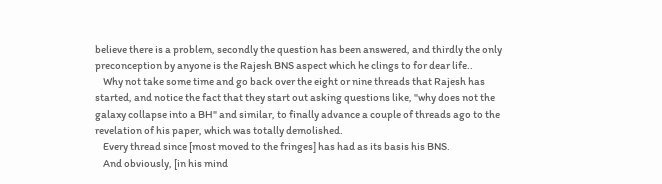believe there is a problem, secondly the question has been answered, and thirdly the only preconception by anyone is the Rajesh BNS aspect which he clings to for dear life..
    Why not take some time and go back over the eight or nine threads that Rajesh has started, and notice the fact that they start out asking questions like, "why does not the galaxy collapse into a BH" and similar, to finally advance a couple of threads ago to the revelation of his paper, which was totally demolished.
    Every thread since [most moved to the fringes] has had as its basis his BNS.
    And obviously, [in his mind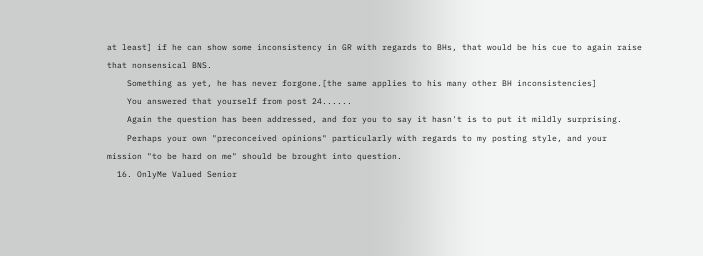at least] if he can show some inconsistency in GR with regards to BHs, that would be his cue to again raise that nonsensical BNS.
    Something as yet, he has never forgone.[the same applies to his many other BH inconsistencies]
    You answered that yourself from post 24......
    Again the question has been addressed, and for you to say it hasn't is to put it mildly surprising.
    Perhaps your own "preconceived opinions" particularly with regards to my posting style, and your mission "to be hard on me" should be brought into question.
  16. OnlyMe Valued Senior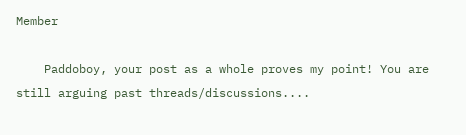Member

    Paddoboy, your post as a whole proves my point! You are still arguing past threads/discussions....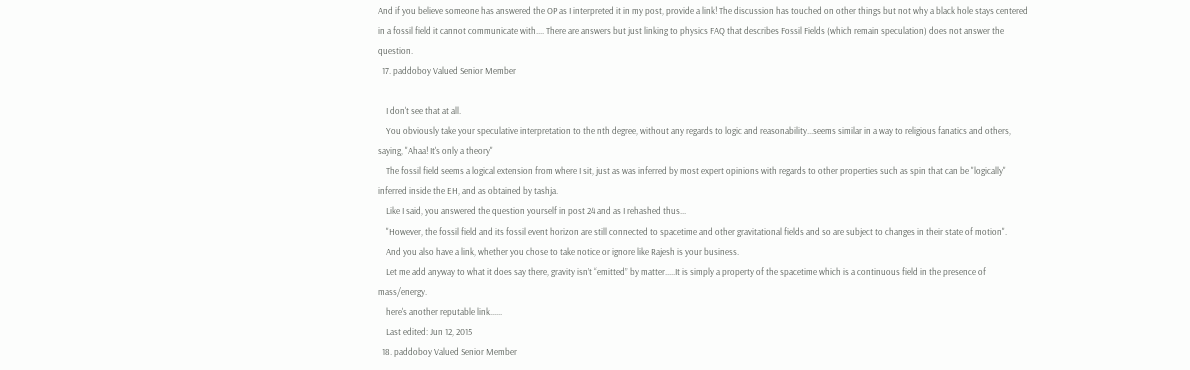And if you believe someone has answered the OP as I interpreted it in my post, provide a link! The discussion has touched on other things but not why a black hole stays centered in a fossil field it cannot communicate with.... There are answers but just linking to physics FAQ that describes Fossil Fields (which remain speculation) does not answer the question.
  17. paddoboy Valued Senior Member

    I don't see that at all.
    You obviously take your speculative interpretation to the nth degree, without any regards to logic and reasonability...seems similar in a way to religious fanatics and others, saying, "Ahaa! It's only a theory"
    The fossil field seems a logical extension from where I sit, just as was inferred by most expert opinions with regards to other properties such as spin that can be "logically" inferred inside the EH, and as obtained by tashja.
    Like I said, you answered the question yourself in post 24 and as I rehashed thus...
    "However, the fossil field and its fossil event horizon are still connected to spacetime and other gravitational fields and so are subject to changes in their state of motion".
    And you also have a link, whether you chose to take notice or ignore like Rajesh is your business.
    Let me add anyway to what it does say there, gravity isn’t “emitted” by matter.....It is simply a property of the spacetime which is a continuous field in the presence of mass/energy.
    here's another reputable link......
    Last edited: Jun 12, 2015
  18. paddoboy Valued Senior Member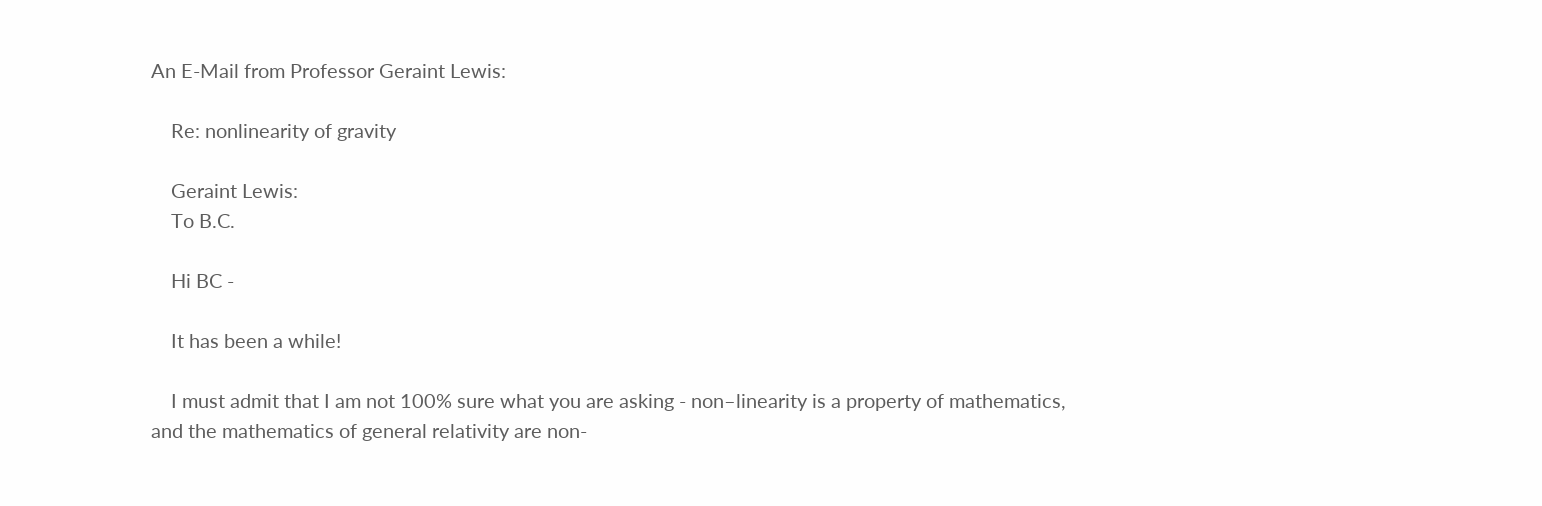An E-Mail from Professor Geraint Lewis:

    Re: nonlinearity of gravity

    Geraint Lewis:
    To B.C.

    Hi BC -

    It has been a while!

    I must admit that I am not 100% sure what you are asking - non–linearity is a property of mathematics, and the mathematics of general relativity are non-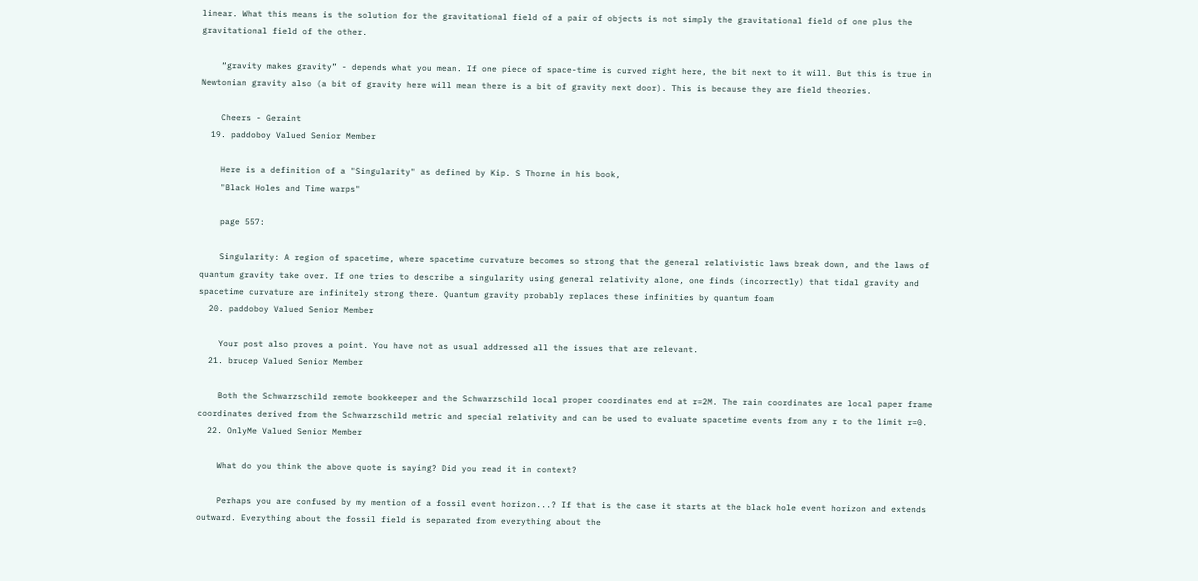linear. What this means is the solution for the gravitational field of a pair of objects is not simply the gravitational field of one plus the gravitational field of the other.

    “gravity makes gravity” - depends what you mean. If one piece of space-time is curved right here, the bit next to it will. But this is true in Newtonian gravity also (a bit of gravity here will mean there is a bit of gravity next door). This is because they are field theories.

    Cheers - Geraint
  19. paddoboy Valued Senior Member

    Here is a definition of a "Singularity" as defined by Kip. S Thorne in his book,
    "Black Holes and Time warps"

    page 557:

    Singularity: A region of spacetime, where spacetime curvature becomes so strong that the general relativistic laws break down, and the laws of quantum gravity take over. If one tries to describe a singularity using general relativity alone, one finds (incorrectly) that tidal gravity and spacetime curvature are infinitely strong there. Quantum gravity probably replaces these infinities by quantum foam
  20. paddoboy Valued Senior Member

    Your post also proves a point. You have not as usual addressed all the issues that are relevant.
  21. brucep Valued Senior Member

    Both the Schwarzschild remote bookkeeper and the Schwarzschild local proper coordinates end at r=2M. The rain coordinates are local paper frame coordinates derived from the Schwarzschild metric and special relativity and can be used to evaluate spacetime events from any r to the limit r=0.
  22. OnlyMe Valued Senior Member

    What do you think the above quote is saying? Did you read it in context?

    Perhaps you are confused by my mention of a fossil event horizon...? If that is the case it starts at the black hole event horizon and extends outward. Everything about the fossil field is separated from everything about the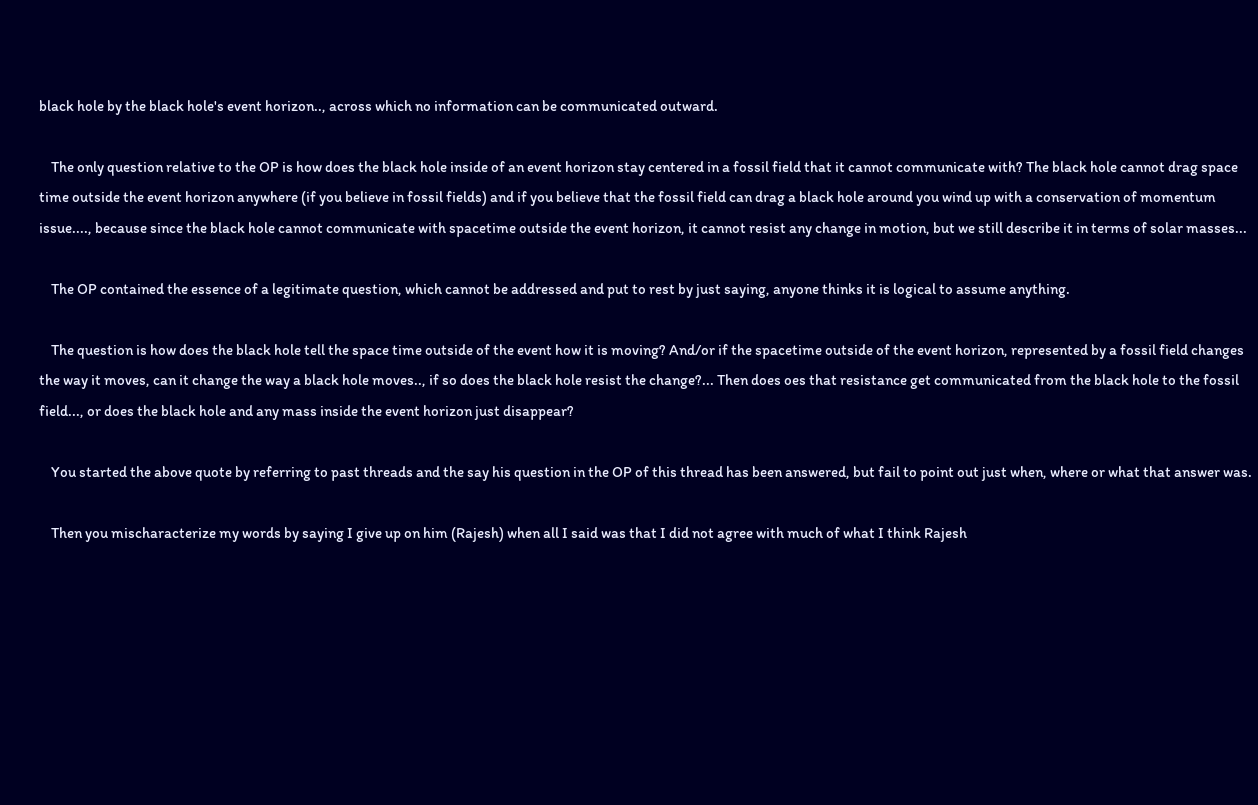black hole by the black hole's event horizon.., across which no information can be communicated outward.

    The only question relative to the OP is how does the black hole inside of an event horizon stay centered in a fossil field that it cannot communicate with? The black hole cannot drag space time outside the event horizon anywhere (if you believe in fossil fields) and if you believe that the fossil field can drag a black hole around you wind up with a conservation of momentum issue...., because since the black hole cannot communicate with spacetime outside the event horizon, it cannot resist any change in motion, but we still describe it in terms of solar masses...

    The OP contained the essence of a legitimate question, which cannot be addressed and put to rest by just saying, anyone thinks it is logical to assume anything.

    The question is how does the black hole tell the space time outside of the event how it is moving? And/or if the spacetime outside of the event horizon, represented by a fossil field changes the way it moves, can it change the way a black hole moves.., if so does the black hole resist the change?... Then does oes that resistance get communicated from the black hole to the fossil field..., or does the black hole and any mass inside the event horizon just disappear?

    You started the above quote by referring to past threads and the say his question in the OP of this thread has been answered, but fail to point out just when, where or what that answer was.

    Then you mischaracterize my words by saying I give up on him (Rajesh) when all I said was that I did not agree with much of what I think Rajesh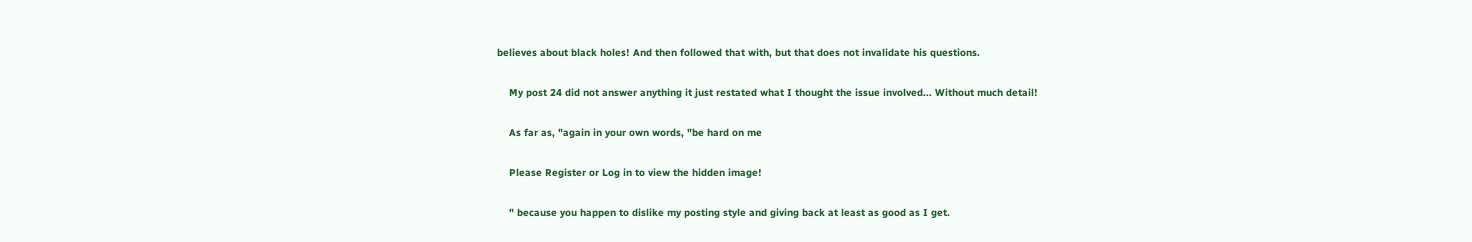believes about black holes! And then followed that with, but that does not invalidate his questions.

    My post 24 did not answer anything it just restated what I thought the issue involved... Without much detail!

    As far as, "again in your own words, "be hard on me

    Please Register or Log in to view the hidden image!

    " because you happen to dislike my posting style and giving back at least as good as I get.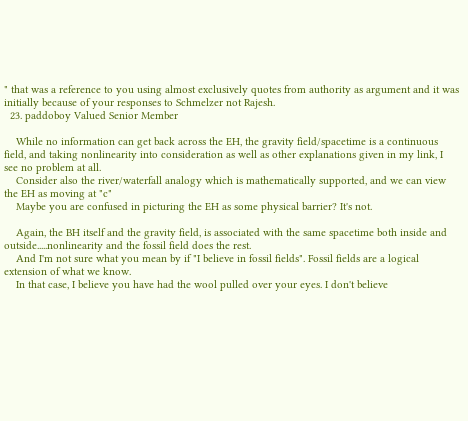" that was a reference to you using almost exclusively quotes from authority as argument and it was initially because of your responses to Schmelzer not Rajesh.
  23. paddoboy Valued Senior Member

    While no information can get back across the EH, the gravity field/spacetime is a continuous field, and taking nonlinearity into consideration as well as other explanations given in my link, I see no problem at all.
    Consider also the river/waterfall analogy which is mathematically supported, and we can view the EH as moving at "c"
    Maybe you are confused in picturing the EH as some physical barrier? It's not.

    Again, the BH itself and the gravity field, is associated with the same spacetime both inside and outside.....nonlinearity and the fossil field does the rest.
    And I'm not sure what you mean by if "I believe in fossil fields". Fossil fields are a logical extension of what we know.
    In that case, I believe you have had the wool pulled over your eyes. I don't believe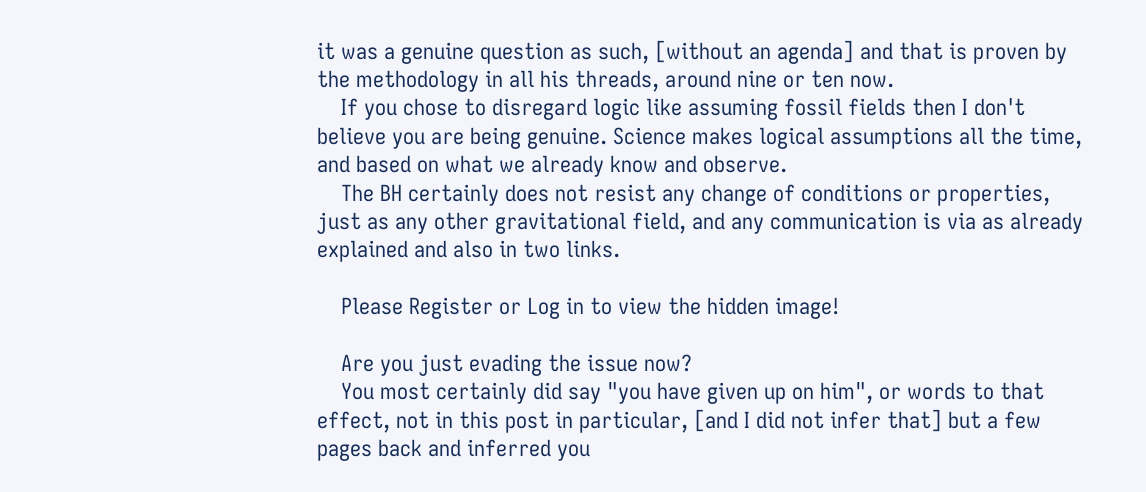it was a genuine question as such, [without an agenda] and that is proven by the methodology in all his threads, around nine or ten now.
    If you chose to disregard logic like assuming fossil fields then I don't believe you are being genuine. Science makes logical assumptions all the time, and based on what we already know and observe.
    The BH certainly does not resist any change of conditions or properties, just as any other gravitational field, and any communication is via as already explained and also in two links.

    Please Register or Log in to view the hidden image!

    Are you just evading the issue now?
    You most certainly did say "you have given up on him", or words to that effect, not in this post in particular, [and I did not infer that] but a few pages back and inferred you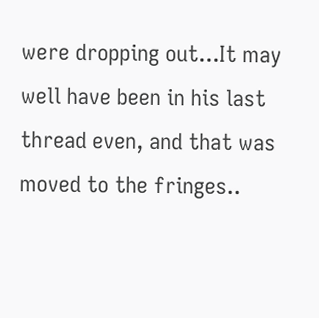were dropping out...It may well have been in his last thread even, and that was moved to the fringes..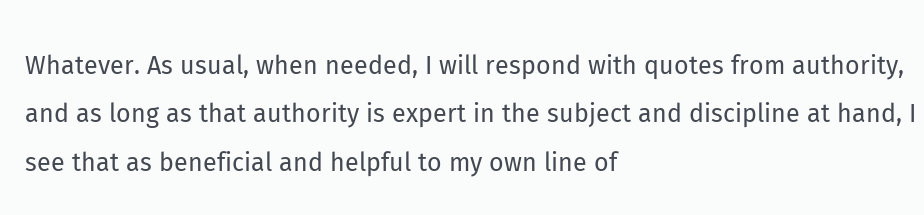Whatever. As usual, when needed, I will respond with quotes from authority, and as long as that authority is expert in the subject and discipline at hand, I see that as beneficial and helpful to my own line of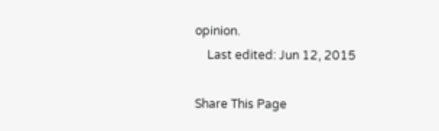opinion.
    Last edited: Jun 12, 2015

Share This Page